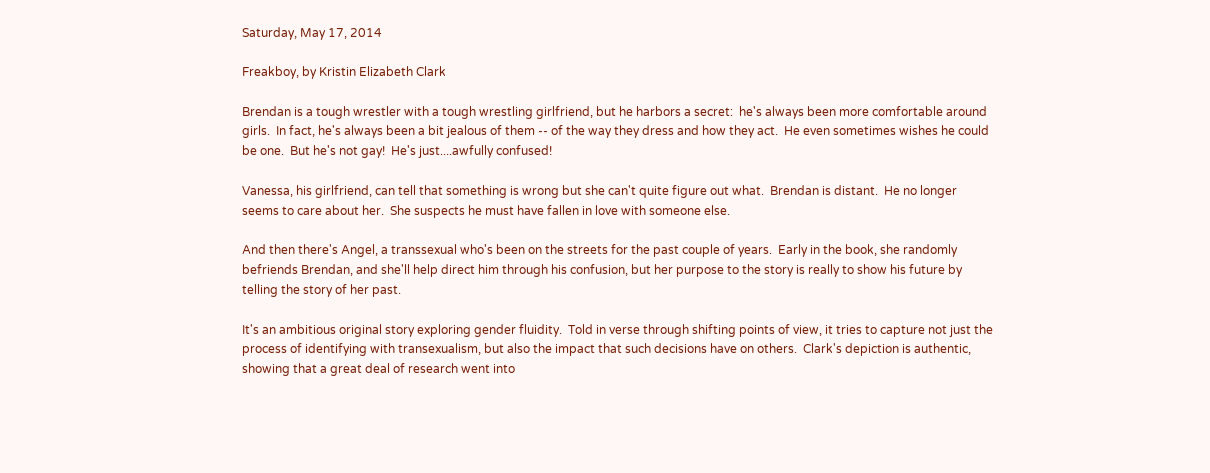Saturday, May 17, 2014

Freakboy, by Kristin Elizabeth Clark

Brendan is a tough wrestler with a tough wrestling girlfriend, but he harbors a secret:  he's always been more comfortable around girls.  In fact, he's always been a bit jealous of them -- of the way they dress and how they act.  He even sometimes wishes he could be one.  But he's not gay!  He's just....awfully confused!

Vanessa, his girlfriend, can tell that something is wrong but she can't quite figure out what.  Brendan is distant.  He no longer seems to care about her.  She suspects he must have fallen in love with someone else.

And then there's Angel, a transsexual who's been on the streets for the past couple of years.  Early in the book, she randomly befriends Brendan, and she'll help direct him through his confusion, but her purpose to the story is really to show his future by telling the story of her past.

It's an ambitious original story exploring gender fluidity.  Told in verse through shifting points of view, it tries to capture not just the process of identifying with transexualism, but also the impact that such decisions have on others.  Clark's depiction is authentic, showing that a great deal of research went into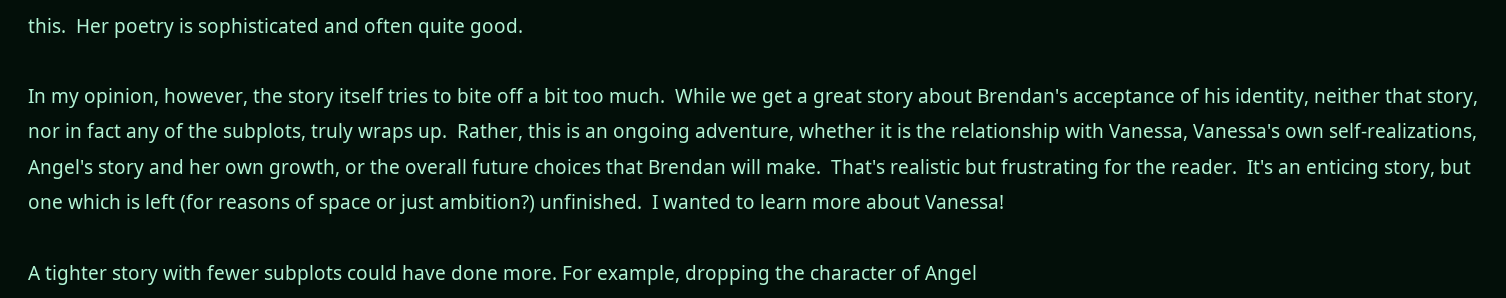this.  Her poetry is sophisticated and often quite good.

In my opinion, however, the story itself tries to bite off a bit too much.  While we get a great story about Brendan's acceptance of his identity, neither that story, nor in fact any of the subplots, truly wraps up.  Rather, this is an ongoing adventure, whether it is the relationship with Vanessa, Vanessa's own self-realizations, Angel's story and her own growth, or the overall future choices that Brendan will make.  That's realistic but frustrating for the reader.  It's an enticing story, but one which is left (for reasons of space or just ambition?) unfinished.  I wanted to learn more about Vanessa!

A tighter story with fewer subplots could have done more. For example, dropping the character of Angel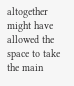altogether might have allowed the space to take the main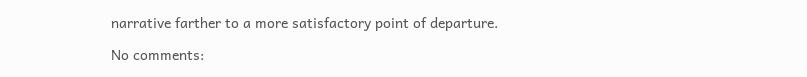narrative farther to a more satisfactory point of departure.

No comments: